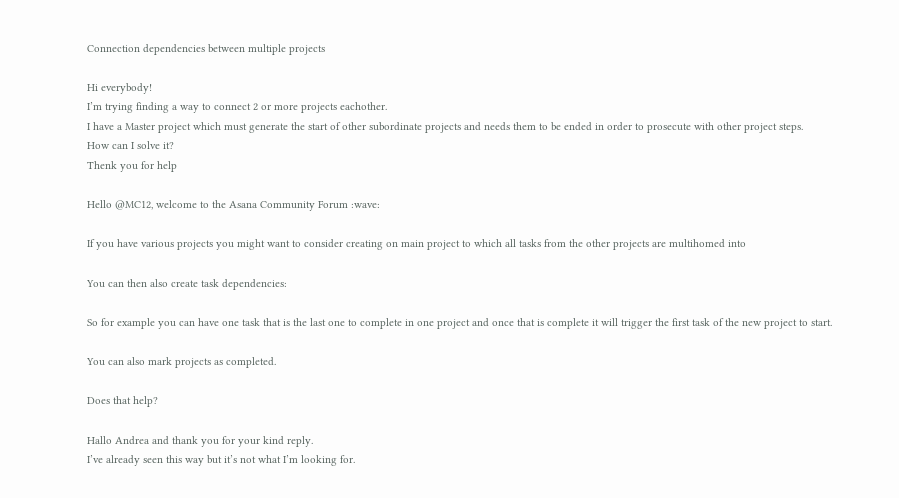Connection dependencies between multiple projects

Hi everybody!
I’m trying finding a way to connect 2 or more projects eachother.
I have a Master project which must generate the start of other subordinate projects and needs them to be ended in order to prosecute with other project steps.
How can I solve it?
Thenk you for help

Hello @MC12, welcome to the Asana Community Forum :wave:

If you have various projects you might want to consider creating on main project to which all tasks from the other projects are multihomed into

You can then also create task dependencies:

So for example you can have one task that is the last one to complete in one project and once that is complete it will trigger the first task of the new project to start.

You can also mark projects as completed.

Does that help?

Hallo Andrea and thank you for your kind reply.
I’ve already seen this way but it’s not what I’m looking for.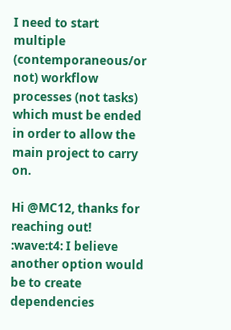I need to start multiple (contemporaneous/or not) workflow processes (not tasks) which must be ended in order to allow the main project to carry on.

Hi @MC12, thanks for reaching out! :wave:t4: I believe another option would be to create dependencies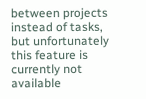between projects instead of tasks, but unfortunately this feature is currently not available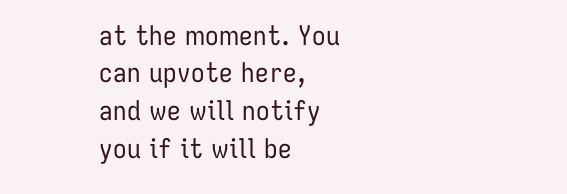at the moment. You can upvote here, and we will notify you if it will be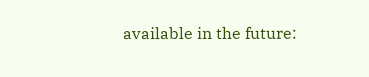available in the future: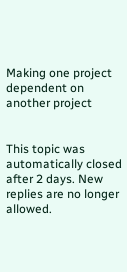Making one project dependent on another project


This topic was automatically closed after 2 days. New replies are no longer allowed.